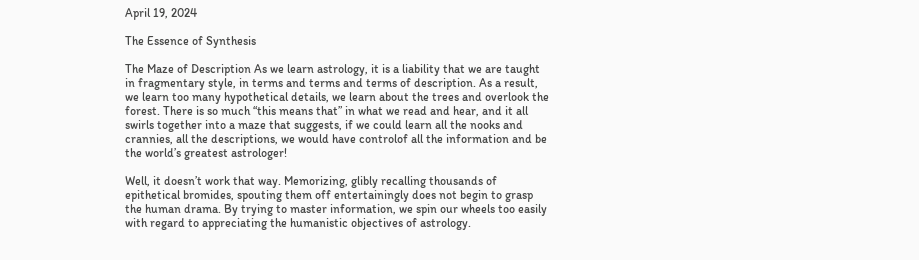April 19, 2024

The Essence of Synthesis

The Maze of Description As we learn astrology, it is a liability that we are taught in fragmentary style, in terms and terms and terms of description. As a result, we learn too many hypothetical details, we learn about the trees and overlook the forest. There is so much “this means that” in what we read and hear, and it all swirls together into a maze that suggests, if we could learn all the nooks and crannies, all the descriptions, we would have controlof all the information and be the world’s greatest astrologer!

Well, it doesn’t work that way. Memorizing, glibly recalling thousands of epithetical bromides, spouting them off entertainingly does not begin to grasp the human drama. By trying to master information, we spin our wheels too easily with regard to appreciating the humanistic objectives of astrology.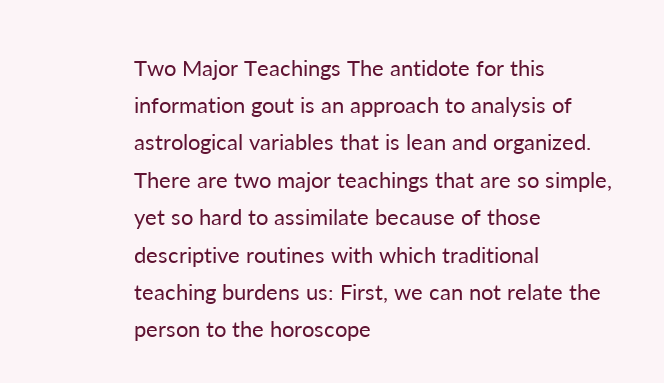Two Major Teachings The antidote for this information gout is an approach to analysis of astrological variables that is lean and organized. There are two major teachings that are so simple, yet so hard to assimilate because of those descriptive routines with which traditional teaching burdens us: First, we can not relate the person to the horoscope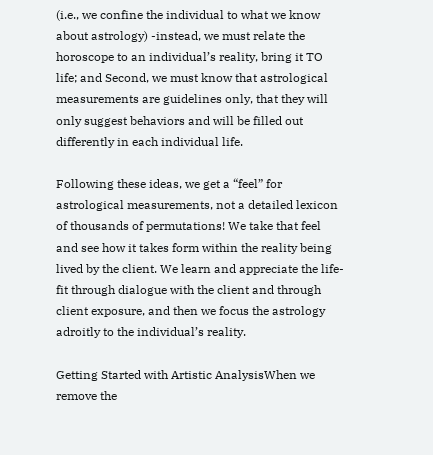(i.e., we confine the individual to what we know about astrology) -instead, we must relate the horoscope to an individual’s reality, bring it TO life; and Second, we must know that astrological measurements are guidelines only, that they will only suggest behaviors and will be filled out differently in each individual life.

Following these ideas, we get a “feel” for astrological measurements, not a detailed lexicon of thousands of permutations! We take that feel and see how it takes form within the reality being lived by the client. We learn and appreciate the life-fit through dialogue with the client and through client exposure, and then we focus the astrology adroitly to the individual’s reality.

Getting Started with Artistic AnalysisWhen we remove the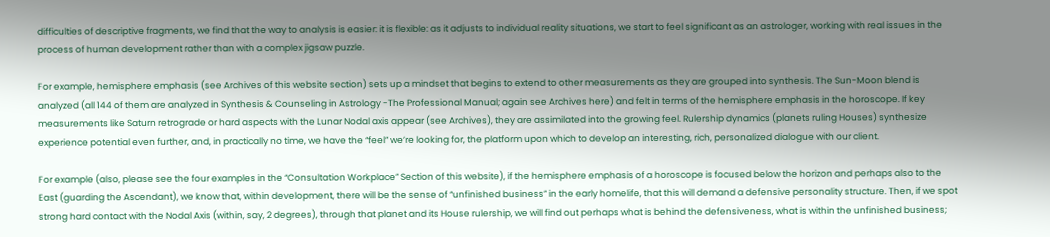difficulties of descriptive fragments, we find that the way to analysis is easier: it is flexible: as it adjusts to individual reality situations, we start to feel significant as an astrologer, working with real issues in the process of human development rather than with a complex jigsaw puzzle.

For example, hemisphere emphasis (see Archives of this website section) sets up a mindset that begins to extend to other measurements as they are grouped into synthesis. The Sun-Moon blend is analyzed (all 144 of them are analyzed in Synthesis & Counseling in Astrology -The Professional Manual; again see Archives here) and felt in terms of the hemisphere emphasis in the horoscope. If key measurements like Saturn retrograde or hard aspects with the Lunar Nodal axis appear (see Archives), they are assimilated into the growing feel. Rulership dynamics (planets ruling Houses) synthesize experience potential even further, and, in practically no time, we have the “feel” we’re looking for, the platform upon which to develop an interesting, rich, personalized dialogue with our client.

For example (also, please see the four examples in the “Consultation Workplace” Section of this website), if the hemisphere emphasis of a horoscope is focused below the horizon and perhaps also to the East (guarding the Ascendant), we know that, within development, there will be the sense of “unfinished business” in the early homelife, that this will demand a defensive personality structure. Then, if we spot strong hard contact with the Nodal Axis (within, say, 2 degrees), through that planet and its House rulership, we will find out perhaps what is behind the defensiveness, what is within the unfinished business;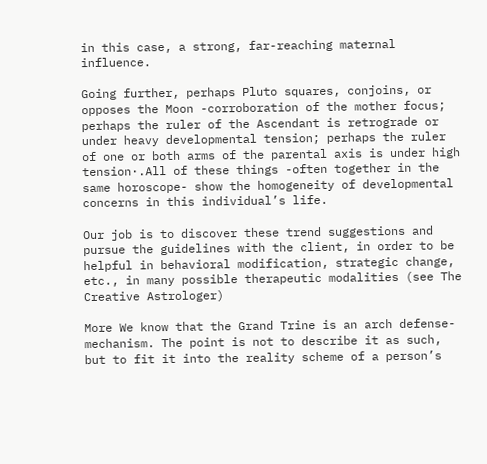in this case, a strong, far-reaching maternal influence.

Going further, perhaps Pluto squares, conjoins, or opposes the Moon -corroboration of the mother focus; perhaps the ruler of the Ascendant is retrograde or under heavy developmental tension; perhaps the ruler of one or both arms of the parental axis is under high tension·.All of these things -often together in the same horoscope- show the homogeneity of developmental concerns in this individual’s life.

Our job is to discover these trend suggestions and pursue the guidelines with the client, in order to be helpful in behavioral modification, strategic change, etc., in many possible therapeutic modalities (see The Creative Astrologer)

More We know that the Grand Trine is an arch defense-mechanism. The point is not to describe it as such, but to fit it into the reality scheme of a person’s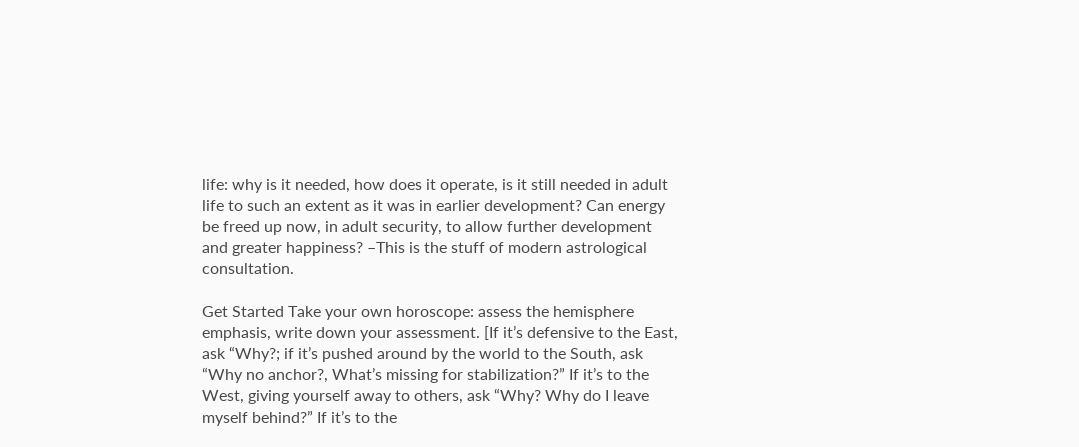life: why is it needed, how does it operate, is it still needed in adult life to such an extent as it was in earlier development? Can energy be freed up now, in adult security, to allow further development and greater happiness? –This is the stuff of modern astrological consultation.

Get Started Take your own horoscope: assess the hemisphere emphasis, write down your assessment. [If it’s defensive to the East, ask “Why?; if it’s pushed around by the world to the South, ask “Why no anchor?, What’s missing for stabilization?” If it’s to the West, giving yourself away to others, ask “Why? Why do I leave myself behind?” If it’s to the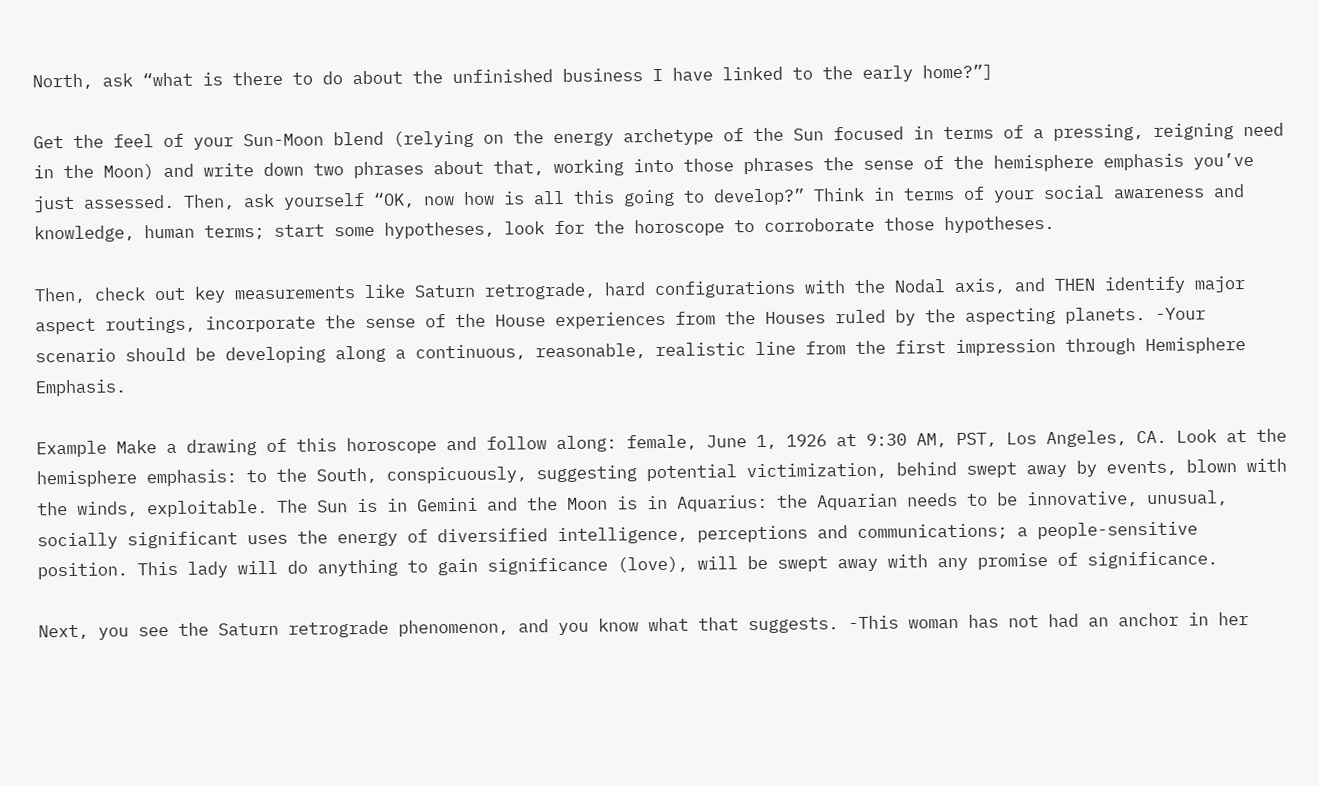North, ask “what is there to do about the unfinished business I have linked to the early home?”]

Get the feel of your Sun-Moon blend (relying on the energy archetype of the Sun focused in terms of a pressing, reigning need in the Moon) and write down two phrases about that, working into those phrases the sense of the hemisphere emphasis you’ve just assessed. Then, ask yourself “OK, now how is all this going to develop?” Think in terms of your social awareness and knowledge, human terms; start some hypotheses, look for the horoscope to corroborate those hypotheses.

Then, check out key measurements like Saturn retrograde, hard configurations with the Nodal axis, and THEN identify major aspect routings, incorporate the sense of the House experiences from the Houses ruled by the aspecting planets. -Your scenario should be developing along a continuous, reasonable, realistic line from the first impression through Hemisphere Emphasis.

Example Make a drawing of this horoscope and follow along: female, June 1, 1926 at 9:30 AM, PST, Los Angeles, CA. Look at the hemisphere emphasis: to the South, conspicuously, suggesting potential victimization, behind swept away by events, blown with the winds, exploitable. The Sun is in Gemini and the Moon is in Aquarius: the Aquarian needs to be innovative, unusual, socially significant uses the energy of diversified intelligence, perceptions and communications; a people-sensitive position. This lady will do anything to gain significance (love), will be swept away with any promise of significance.

Next, you see the Saturn retrograde phenomenon, and you know what that suggests. -This woman has not had an anchor in her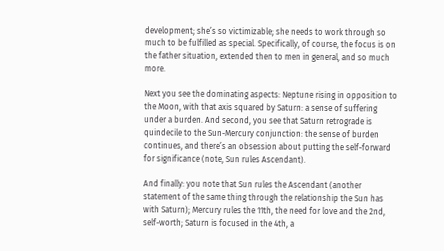development; she’s so victimizable; she needs to work through so much to be fulfilled as special. Specifically, of course, the focus is on the father situation, extended then to men in general, and so much more.

Next you see the dominating aspects: Neptune rising in opposition to the Moon, with that axis squared by Saturn: a sense of suffering under a burden. And second, you see that Saturn retrograde is quindecile to the Sun-Mercury conjunction: the sense of burden continues, and there’s an obsession about putting the self-forward for significance (note, Sun rules Ascendant).

And finally: you note that Sun rules the Ascendant (another statement of the same thing through the relationship the Sun has with Saturn); Mercury rules the 11th, the need for love and the 2nd, self-worth; Saturn is focused in the 4th, a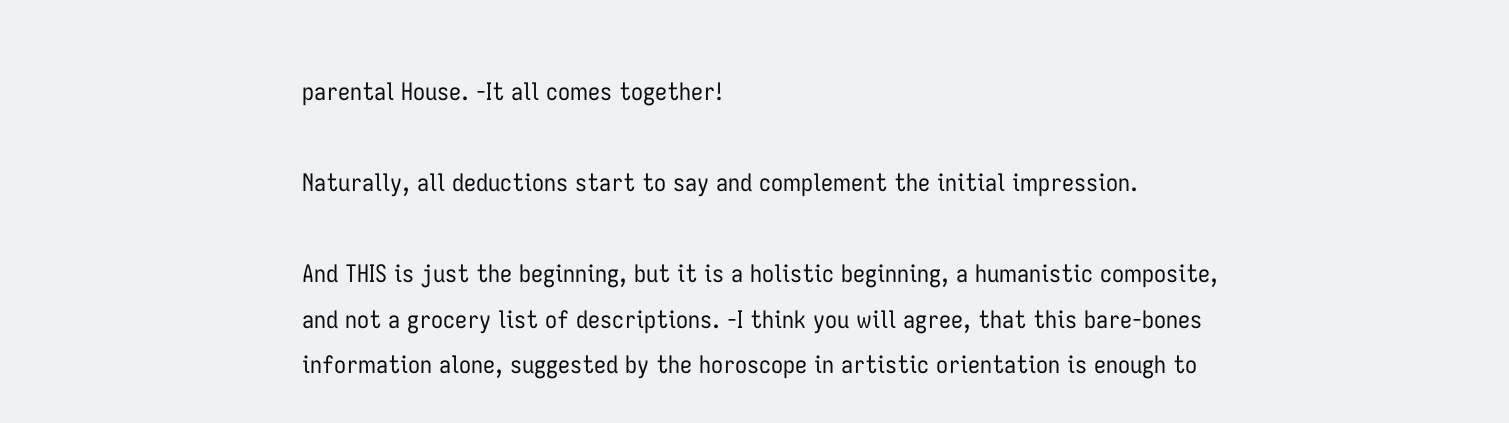parental House. -It all comes together!

Naturally, all deductions start to say and complement the initial impression.

And THIS is just the beginning, but it is a holistic beginning, a humanistic composite, and not a grocery list of descriptions. -I think you will agree, that this bare-bones information alone, suggested by the horoscope in artistic orientation is enough to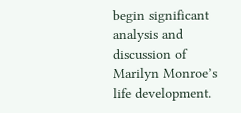begin significant analysis and discussion of Marilyn Monroe’s life development.